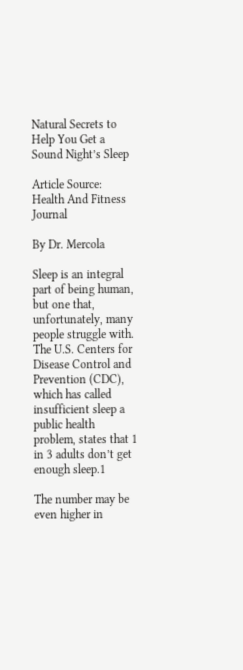Natural Secrets to Help You Get a Sound Night’s Sleep

Article Source: Health And Fitness Journal

By Dr. Mercola

Sleep is an integral part of being human, but one that, unfortunately, many people struggle with. The U.S. Centers for Disease Control and Prevention (CDC), which has called insufficient sleep a public health problem, states that 1 in 3 adults don’t get enough sleep.1

The number may be even higher in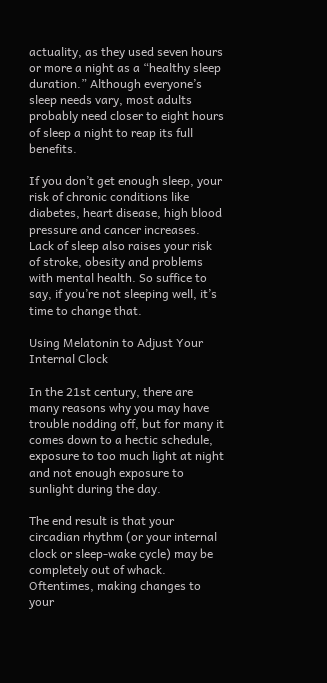actuality, as they used seven hours or more a night as a “healthy sleep duration.” Although everyone’s sleep needs vary, most adults probably need closer to eight hours of sleep a night to reap its full benefits.

If you don’t get enough sleep, your risk of chronic conditions like diabetes, heart disease, high blood pressure and cancer increases. Lack of sleep also raises your risk of stroke, obesity and problems with mental health. So suffice to say, if you’re not sleeping well, it’s time to change that.

Using Melatonin to Adjust Your Internal Clock

In the 21st century, there are many reasons why you may have trouble nodding off, but for many it comes down to a hectic schedule, exposure to too much light at night and not enough exposure to sunlight during the day.

The end result is that your circadian rhythm (or your internal clock or sleep-wake cycle) may be completely out of whack. Oftentimes, making changes to your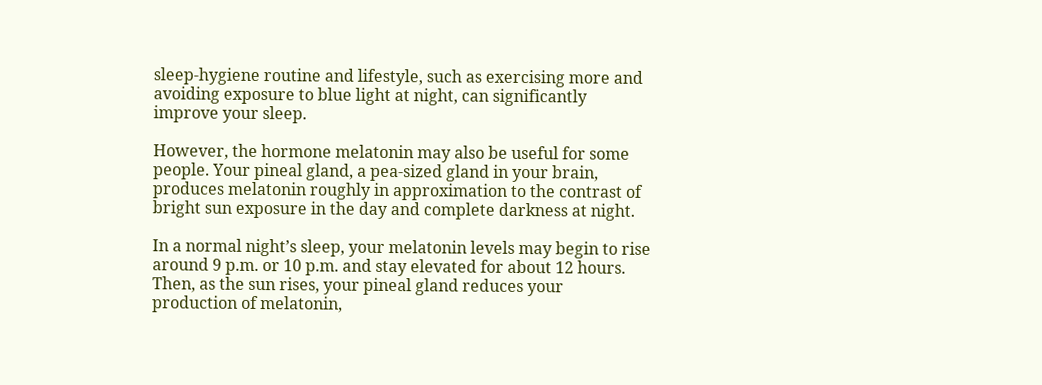sleep-hygiene routine and lifestyle, such as exercising more and avoiding exposure to blue light at night, can significantly improve your sleep.

However, the hormone melatonin may also be useful for some people. Your pineal gland, a pea-sized gland in your brain, produces melatonin roughly in approximation to the contrast of bright sun exposure in the day and complete darkness at night.

In a normal night’s sleep, your melatonin levels may begin to rise around 9 p.m. or 10 p.m. and stay elevated for about 12 hours. Then, as the sun rises, your pineal gland reduces your production of melatonin,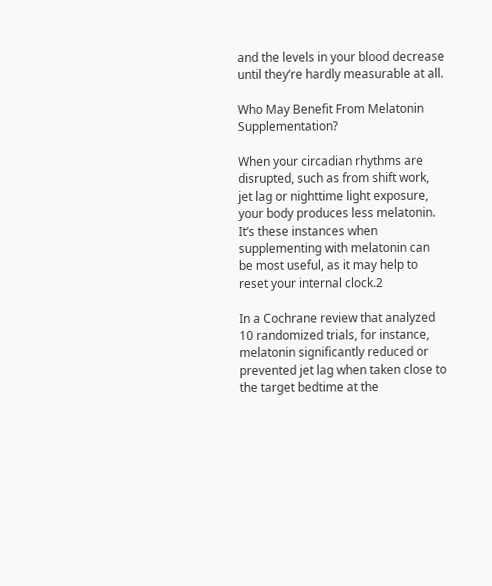and the levels in your blood decrease until they’re hardly measurable at all.

Who May Benefit From Melatonin Supplementation?

When your circadian rhythms are disrupted, such as from shift work, jet lag or nighttime light exposure, your body produces less melatonin. It’s these instances when supplementing with melatonin can be most useful, as it may help to reset your internal clock.2

In a Cochrane review that analyzed 10 randomized trials, for instance, melatonin significantly reduced or prevented jet lag when taken close to the target bedtime at the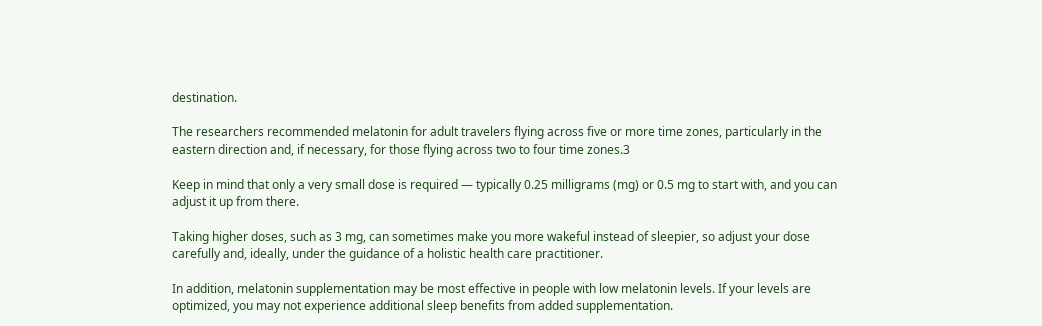destination.

The researchers recommended melatonin for adult travelers flying across five or more time zones, particularly in the eastern direction and, if necessary, for those flying across two to four time zones.3

Keep in mind that only a very small dose is required — typically 0.25 milligrams (mg) or 0.5 mg to start with, and you can adjust it up from there.

Taking higher doses, such as 3 mg, can sometimes make you more wakeful instead of sleepier, so adjust your dose carefully and, ideally, under the guidance of a holistic health care practitioner.

In addition, melatonin supplementation may be most effective in people with low melatonin levels. If your levels are optimized, you may not experience additional sleep benefits from added supplementation.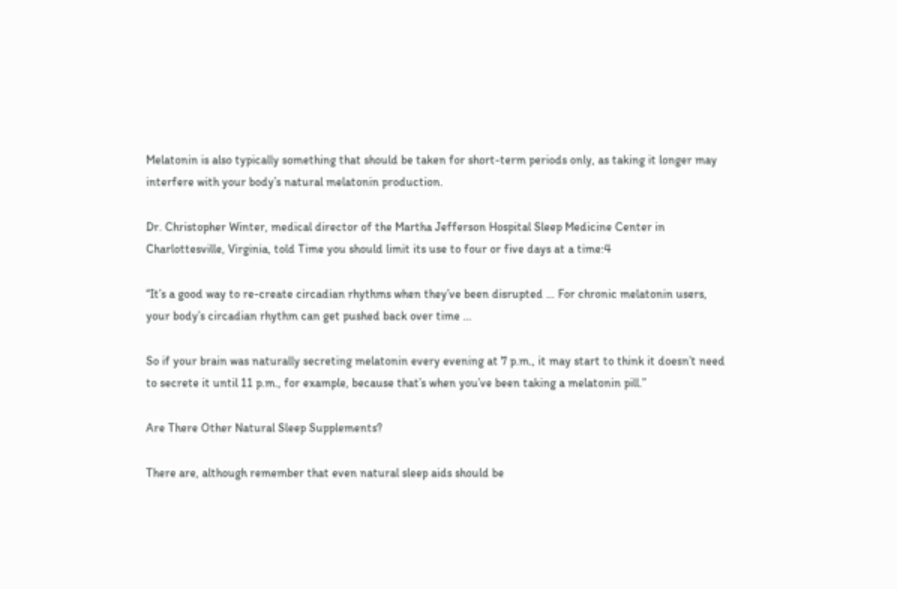Melatonin is also typically something that should be taken for short-term periods only, as taking it longer may interfere with your body’s natural melatonin production.

Dr. Christopher Winter, medical director of the Martha Jefferson Hospital Sleep Medicine Center in Charlottesville, Virginia, told Time you should limit its use to four or five days at a time:4

“It’s a good way to re-create circadian rhythms when they’ve been disrupted … For chronic melatonin users, your body’s circadian rhythm can get pushed back over time …

So if your brain was naturally secreting melatonin every evening at 7 p.m., it may start to think it doesn’t need to secrete it until 11 p.m., for example, because that’s when you’ve been taking a melatonin pill.”

Are There Other Natural Sleep Supplements?

There are, although remember that even natural sleep aids should be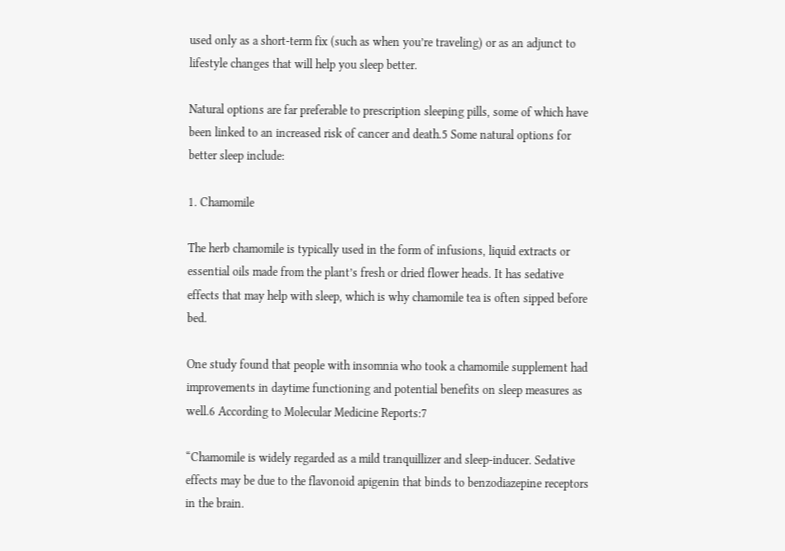used only as a short-term fix (such as when you’re traveling) or as an adjunct to lifestyle changes that will help you sleep better.

Natural options are far preferable to prescription sleeping pills, some of which have been linked to an increased risk of cancer and death.5 Some natural options for better sleep include:

1. Chamomile

The herb chamomile is typically used in the form of infusions, liquid extracts or essential oils made from the plant’s fresh or dried flower heads. It has sedative effects that may help with sleep, which is why chamomile tea is often sipped before bed.

One study found that people with insomnia who took a chamomile supplement had improvements in daytime functioning and potential benefits on sleep measures as well.6 According to Molecular Medicine Reports:7

“Chamomile is widely regarded as a mild tranquillizer and sleep-inducer. Sedative effects may be due to the flavonoid apigenin that binds to benzodiazepine receptors in the brain.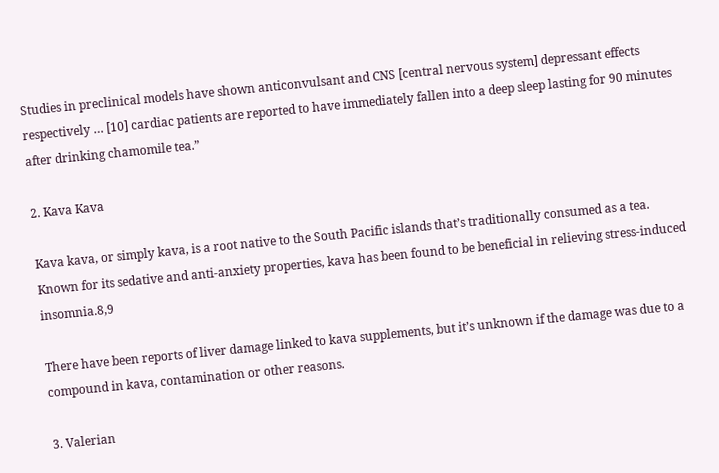Studies in preclinical models have shown anticonvulsant and CNS [central nervous system] depressant effects respectively … [10] cardiac patients are reported to have immediately fallen into a deep sleep lasting for 90 minutes after drinking chamomile tea.”

2. Kava Kava

Kava kava, or simply kava, is a root native to the South Pacific islands that’s traditionally consumed as a tea. Known for its sedative and anti-anxiety properties, kava has been found to be beneficial in relieving stress-induced insomnia.8,9

There have been reports of liver damage linked to kava supplements, but it’s unknown if the damage was due to a compound in kava, contamination or other reasons.

3. Valerian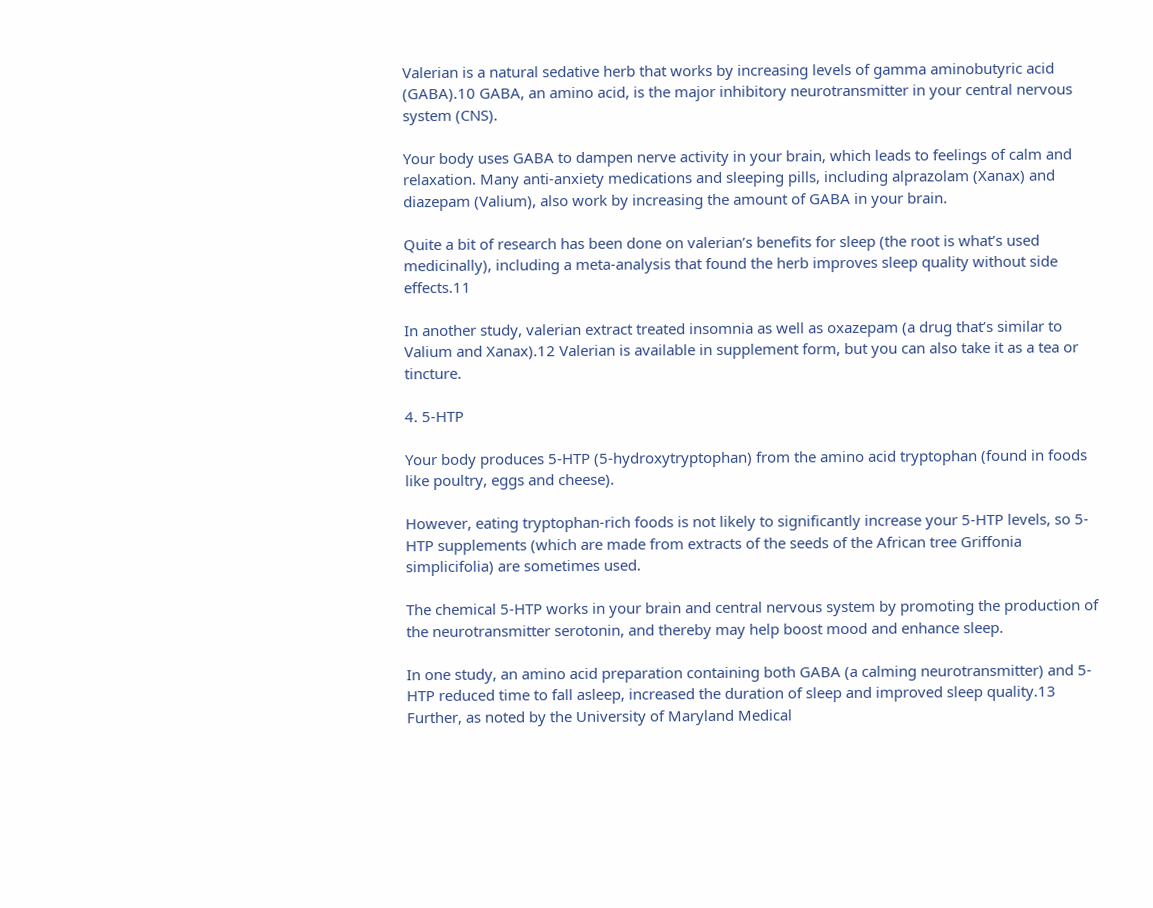Valerian is a natural sedative herb that works by increasing levels of gamma aminobutyric acid (GABA).10 GABA, an amino acid, is the major inhibitory neurotransmitter in your central nervous system (CNS).

Your body uses GABA to dampen nerve activity in your brain, which leads to feelings of calm and relaxation. Many anti-anxiety medications and sleeping pills, including alprazolam (Xanax) and diazepam (Valium), also work by increasing the amount of GABA in your brain.

Quite a bit of research has been done on valerian’s benefits for sleep (the root is what’s used medicinally), including a meta-analysis that found the herb improves sleep quality without side effects.11

In another study, valerian extract treated insomnia as well as oxazepam (a drug that’s similar to Valium and Xanax).12 Valerian is available in supplement form, but you can also take it as a tea or tincture.

4. 5-HTP

Your body produces 5-HTP (5-hydroxytryptophan) from the amino acid tryptophan (found in foods like poultry, eggs and cheese).

However, eating tryptophan-rich foods is not likely to significantly increase your 5-HTP levels, so 5-HTP supplements (which are made from extracts of the seeds of the African tree Griffonia simplicifolia) are sometimes used.

The chemical 5-HTP works in your brain and central nervous system by promoting the production of the neurotransmitter serotonin, and thereby may help boost mood and enhance sleep.

In one study, an amino acid preparation containing both GABA (a calming neurotransmitter) and 5-HTP reduced time to fall asleep, increased the duration of sleep and improved sleep quality.13 Further, as noted by the University of Maryland Medical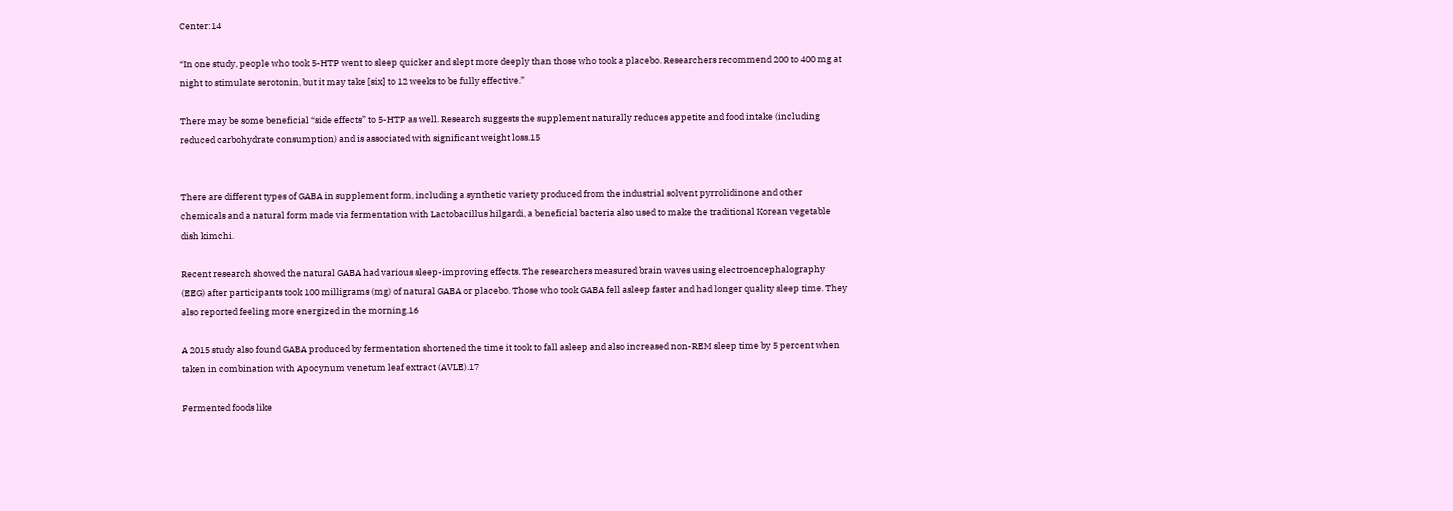Center:14

“In one study, people who took 5-HTP went to sleep quicker and slept more deeply than those who took a placebo. Researchers recommend 200 to 400 mg at night to stimulate serotonin, but it may take [six] to 12 weeks to be fully effective.”

There may be some beneficial “side effects” to 5-HTP as well. Research suggests the supplement naturally reduces appetite and food intake (including reduced carbohydrate consumption) and is associated with significant weight loss.15


There are different types of GABA in supplement form, including a synthetic variety produced from the industrial solvent pyrrolidinone and other chemicals and a natural form made via fermentation with Lactobacillus hilgardi, a beneficial bacteria also used to make the traditional Korean vegetable dish kimchi.

Recent research showed the natural GABA had various sleep-improving effects. The researchers measured brain waves using electroencephalography (EEG) after participants took 100 milligrams (mg) of natural GABA or placebo. Those who took GABA fell asleep faster and had longer quality sleep time. They also reported feeling more energized in the morning.16

A 2015 study also found GABA produced by fermentation shortened the time it took to fall asleep and also increased non-REM sleep time by 5 percent when taken in combination with Apocynum venetum leaf extract (AVLE).17

Fermented foods like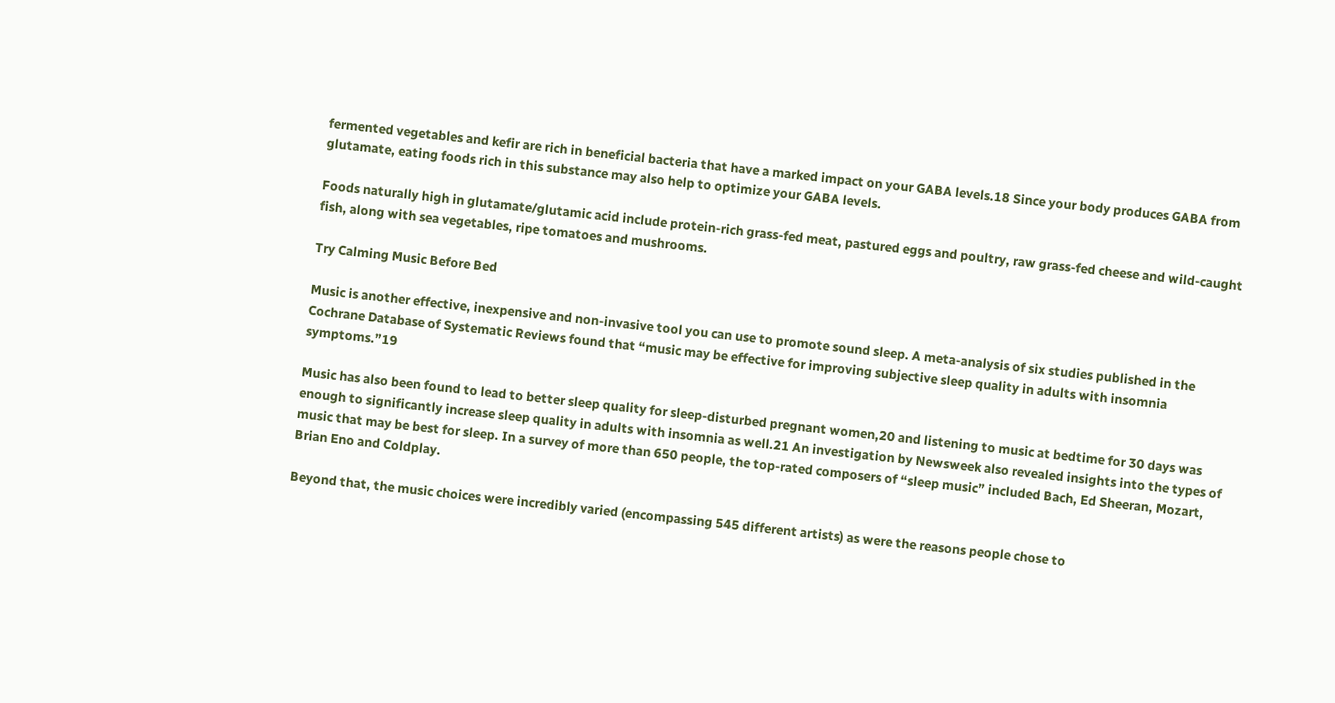fermented vegetables and kefir are rich in beneficial bacteria that have a marked impact on your GABA levels.18 Since your body produces GABA from glutamate, eating foods rich in this substance may also help to optimize your GABA levels.

Foods naturally high in glutamate/glutamic acid include protein-rich grass-fed meat, pastured eggs and poultry, raw grass-fed cheese and wild-caught fish, along with sea vegetables, ripe tomatoes and mushrooms.

Try Calming Music Before Bed

Music is another effective, inexpensive and non-invasive tool you can use to promote sound sleep. A meta-analysis of six studies published in the Cochrane Database of Systematic Reviews found that “music may be effective for improving subjective sleep quality in adults with insomnia symptoms.”19

Music has also been found to lead to better sleep quality for sleep-disturbed pregnant women,20 and listening to music at bedtime for 30 days was enough to significantly increase sleep quality in adults with insomnia as well.21 An investigation by Newsweek also revealed insights into the types of music that may be best for sleep. In a survey of more than 650 people, the top-rated composers of “sleep music” included Bach, Ed Sheeran, Mozart, Brian Eno and Coldplay.

Beyond that, the music choices were incredibly varied (encompassing 545 different artists) as were the reasons people chose to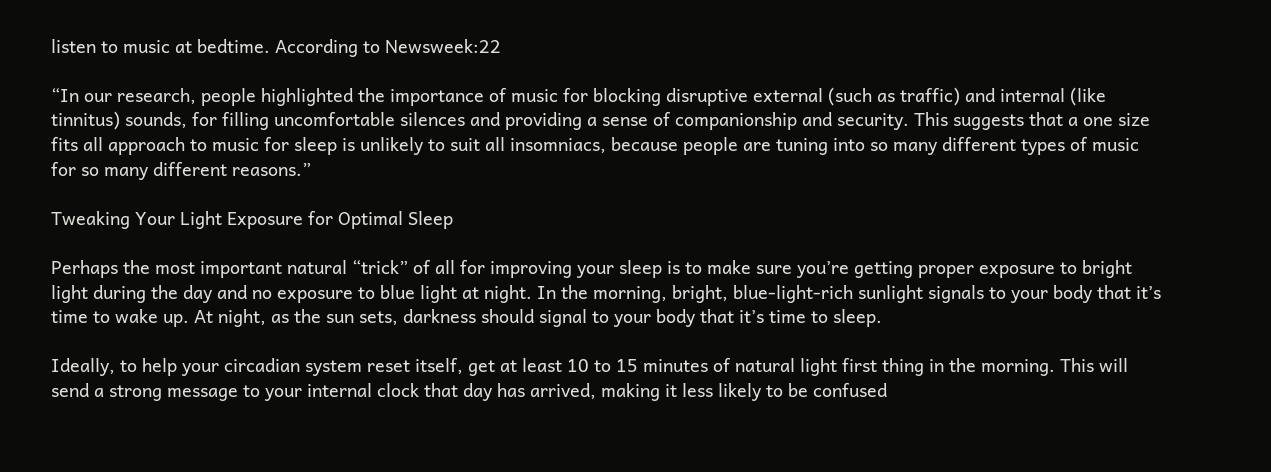listen to music at bedtime. According to Newsweek:22

“In our research, people highlighted the importance of music for blocking disruptive external (such as traffic) and internal (like tinnitus) sounds, for filling uncomfortable silences and providing a sense of companionship and security. This suggests that a one size fits all approach to music for sleep is unlikely to suit all insomniacs, because people are tuning into so many different types of music for so many different reasons.”

Tweaking Your Light Exposure for Optimal Sleep

Perhaps the most important natural “trick” of all for improving your sleep is to make sure you’re getting proper exposure to bright light during the day and no exposure to blue light at night. In the morning, bright, blue-light-rich sunlight signals to your body that it’s time to wake up. At night, as the sun sets, darkness should signal to your body that it’s time to sleep.

Ideally, to help your circadian system reset itself, get at least 10 to 15 minutes of natural light first thing in the morning. This will send a strong message to your internal clock that day has arrived, making it less likely to be confused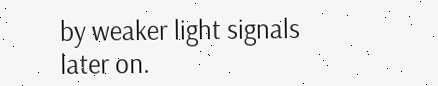by weaker light signals later on.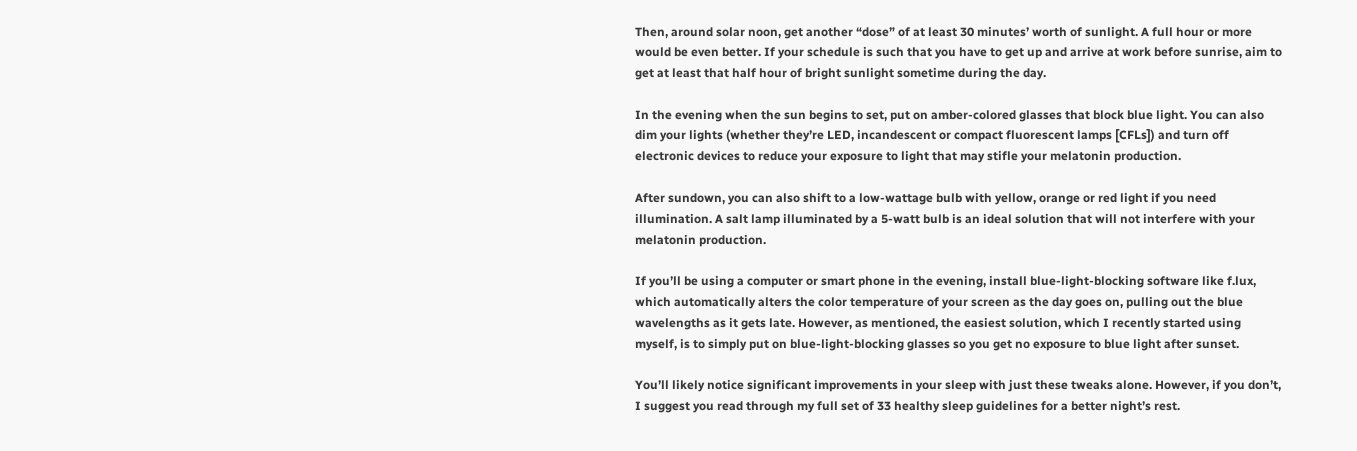Then, around solar noon, get another “dose” of at least 30 minutes’ worth of sunlight. A full hour or more would be even better. If your schedule is such that you have to get up and arrive at work before sunrise, aim to get at least that half hour of bright sunlight sometime during the day.

In the evening when the sun begins to set, put on amber-colored glasses that block blue light. You can also dim your lights (whether they’re LED, incandescent or compact fluorescent lamps [CFLs]) and turn off electronic devices to reduce your exposure to light that may stifle your melatonin production.

After sundown, you can also shift to a low-wattage bulb with yellow, orange or red light if you need illumination. A salt lamp illuminated by a 5-watt bulb is an ideal solution that will not interfere with your melatonin production.

If you’ll be using a computer or smart phone in the evening, install blue-light-blocking software like f.lux, which automatically alters the color temperature of your screen as the day goes on, pulling out the blue wavelengths as it gets late. However, as mentioned, the easiest solution, which I recently started using myself, is to simply put on blue-light-blocking glasses so you get no exposure to blue light after sunset.

You’ll likely notice significant improvements in your sleep with just these tweaks alone. However, if you don’t, I suggest you read through my full set of 33 healthy sleep guidelines for a better night’s rest.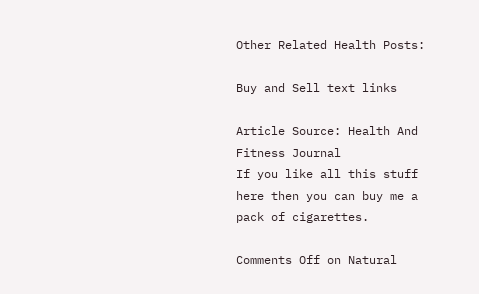Other Related Health Posts:

Buy and Sell text links

Article Source: Health And Fitness Journal
If you like all this stuff here then you can buy me a pack of cigarettes.

Comments Off on Natural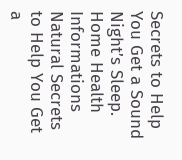Secrets to Help You Get a Sound Night’s Sleep.
Home Health Informations Natural Secrets to Help You Get a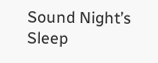Sound Night’s Sleep